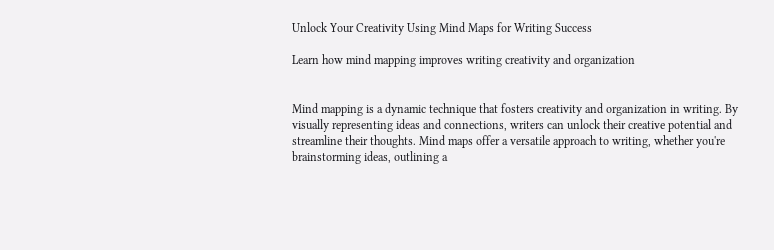Unlock Your Creativity Using Mind Maps for Writing Success

Learn how mind mapping improves writing creativity and organization


Mind mapping is a dynamic technique that fosters creativity and organization in writing. By visually representing ideas and connections, writers can unlock their creative potential and streamline their thoughts. Mind maps offer a versatile approach to writing, whether you're brainstorming ideas, outlining a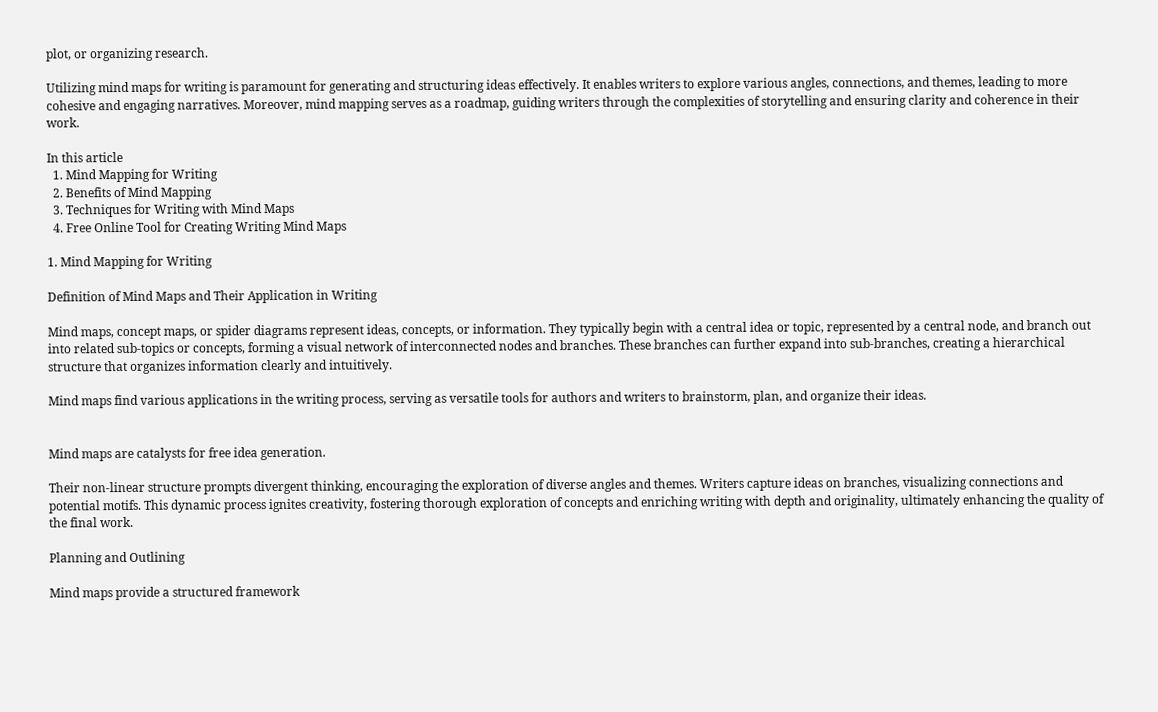plot, or organizing research.

Utilizing mind maps for writing is paramount for generating and structuring ideas effectively. It enables writers to explore various angles, connections, and themes, leading to more cohesive and engaging narratives. Moreover, mind mapping serves as a roadmap, guiding writers through the complexities of storytelling and ensuring clarity and coherence in their work.

In this article
  1. Mind Mapping for Writing
  2. Benefits of Mind Mapping
  3. Techniques for Writing with Mind Maps
  4. Free Online Tool for Creating Writing Mind Maps

1. Mind Mapping for Writing

Definition of Mind Maps and Their Application in Writing

Mind maps, concept maps, or spider diagrams represent ideas, concepts, or information. They typically begin with a central idea or topic, represented by a central node, and branch out into related sub-topics or concepts, forming a visual network of interconnected nodes and branches. These branches can further expand into sub-branches, creating a hierarchical structure that organizes information clearly and intuitively.

Mind maps find various applications in the writing process, serving as versatile tools for authors and writers to brainstorm, plan, and organize their ideas.


Mind maps are catalysts for free idea generation.

Their non-linear structure prompts divergent thinking, encouraging the exploration of diverse angles and themes. Writers capture ideas on branches, visualizing connections and potential motifs. This dynamic process ignites creativity, fostering thorough exploration of concepts and enriching writing with depth and originality, ultimately enhancing the quality of the final work.

Planning and Outlining

Mind maps provide a structured framework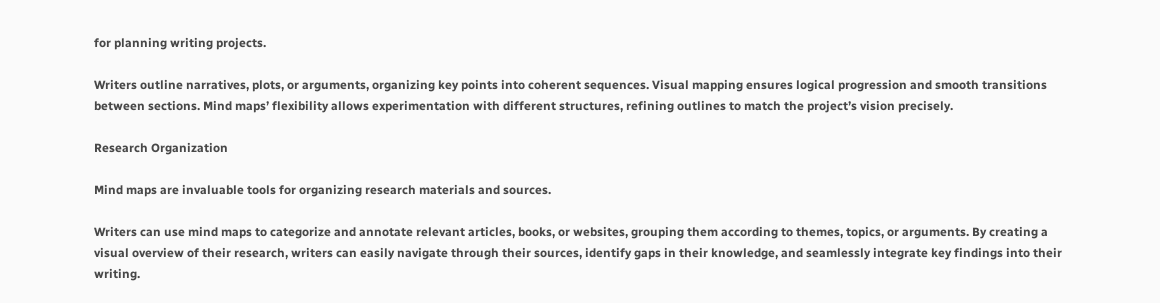for planning writing projects.

Writers outline narratives, plots, or arguments, organizing key points into coherent sequences. Visual mapping ensures logical progression and smooth transitions between sections. Mind maps’ flexibility allows experimentation with different structures, refining outlines to match the project’s vision precisely.

Research Organization

Mind maps are invaluable tools for organizing research materials and sources.

Writers can use mind maps to categorize and annotate relevant articles, books, or websites, grouping them according to themes, topics, or arguments. By creating a visual overview of their research, writers can easily navigate through their sources, identify gaps in their knowledge, and seamlessly integrate key findings into their writing.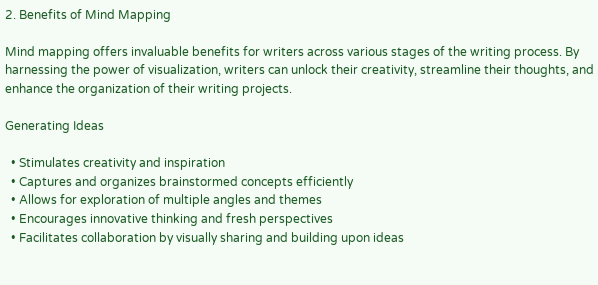2. Benefits of Mind Mapping

Mind mapping offers invaluable benefits for writers across various stages of the writing process. By harnessing the power of visualization, writers can unlock their creativity, streamline their thoughts, and enhance the organization of their writing projects.

Generating Ideas

  • Stimulates creativity and inspiration
  • Captures and organizes brainstormed concepts efficiently
  • Allows for exploration of multiple angles and themes
  • Encourages innovative thinking and fresh perspectives
  • Facilitates collaboration by visually sharing and building upon ideas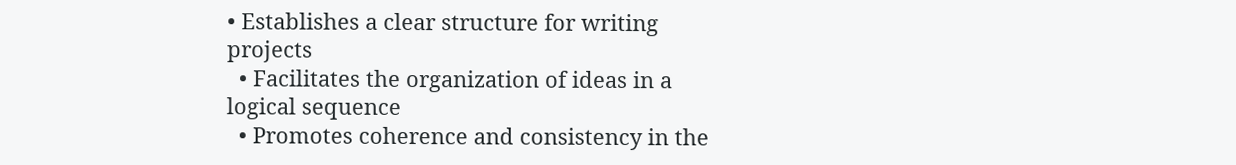• Establishes a clear structure for writing projects
  • Facilitates the organization of ideas in a logical sequence
  • Promotes coherence and consistency in the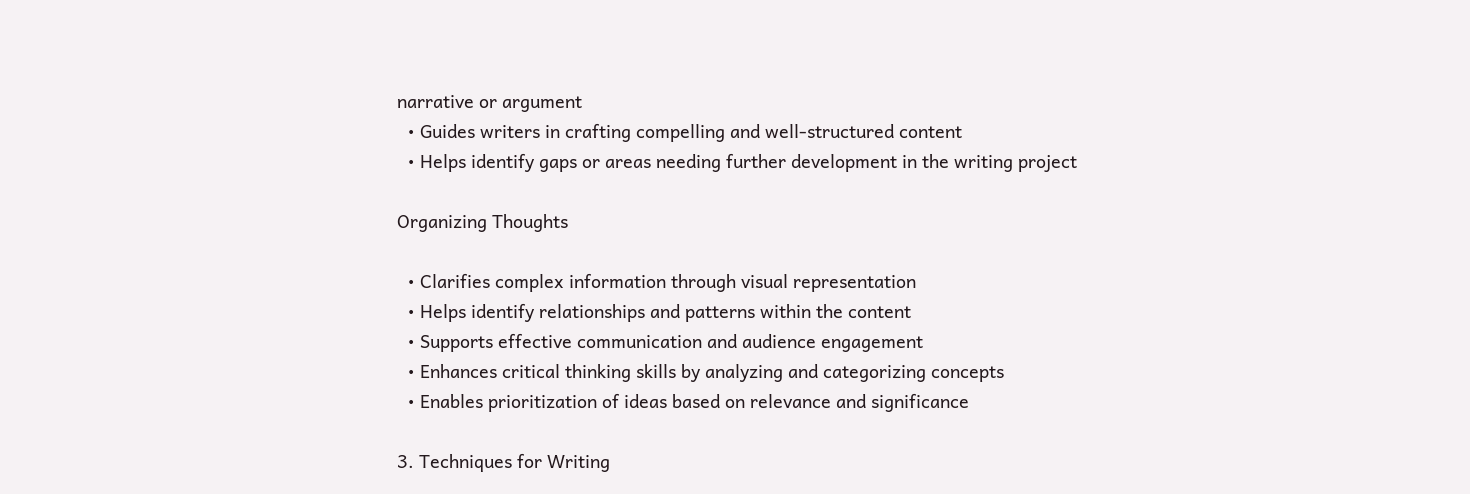narrative or argument
  • Guides writers in crafting compelling and well-structured content
  • Helps identify gaps or areas needing further development in the writing project

Organizing Thoughts

  • Clarifies complex information through visual representation
  • Helps identify relationships and patterns within the content
  • Supports effective communication and audience engagement
  • Enhances critical thinking skills by analyzing and categorizing concepts
  • Enables prioritization of ideas based on relevance and significance

3. Techniques for Writing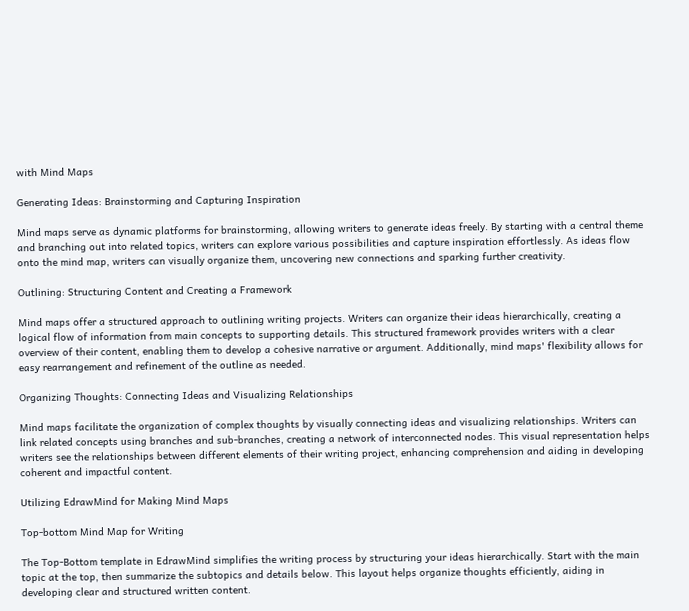with Mind Maps

Generating Ideas: Brainstorming and Capturing Inspiration

Mind maps serve as dynamic platforms for brainstorming, allowing writers to generate ideas freely. By starting with a central theme and branching out into related topics, writers can explore various possibilities and capture inspiration effortlessly. As ideas flow onto the mind map, writers can visually organize them, uncovering new connections and sparking further creativity.

Outlining: Structuring Content and Creating a Framework

Mind maps offer a structured approach to outlining writing projects. Writers can organize their ideas hierarchically, creating a logical flow of information from main concepts to supporting details. This structured framework provides writers with a clear overview of their content, enabling them to develop a cohesive narrative or argument. Additionally, mind maps' flexibility allows for easy rearrangement and refinement of the outline as needed.

Organizing Thoughts: Connecting Ideas and Visualizing Relationships

Mind maps facilitate the organization of complex thoughts by visually connecting ideas and visualizing relationships. Writers can link related concepts using branches and sub-branches, creating a network of interconnected nodes. This visual representation helps writers see the relationships between different elements of their writing project, enhancing comprehension and aiding in developing coherent and impactful content.

Utilizing EdrawMind for Making Mind Maps

Top-bottom Mind Map for Writing

The Top-Bottom template in EdrawMind simplifies the writing process by structuring your ideas hierarchically. Start with the main topic at the top, then summarize the subtopics and details below. This layout helps organize thoughts efficiently, aiding in developing clear and structured written content.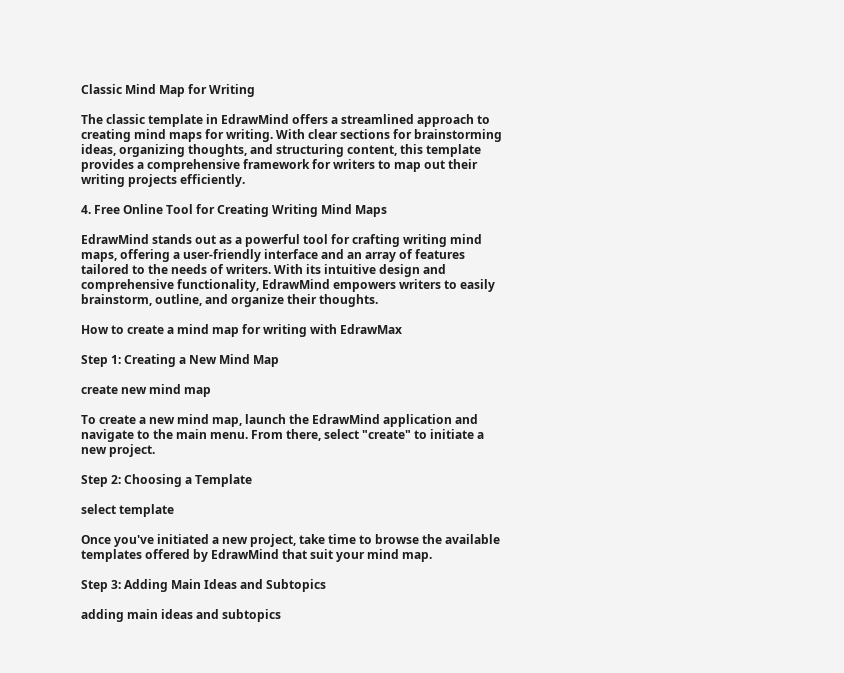Classic Mind Map for Writing

The classic template in EdrawMind offers a streamlined approach to creating mind maps for writing. With clear sections for brainstorming ideas, organizing thoughts, and structuring content, this template provides a comprehensive framework for writers to map out their writing projects efficiently.

4. Free Online Tool for Creating Writing Mind Maps

EdrawMind stands out as a powerful tool for crafting writing mind maps, offering a user-friendly interface and an array of features tailored to the needs of writers. With its intuitive design and comprehensive functionality, EdrawMind empowers writers to easily brainstorm, outline, and organize their thoughts.

How to create a mind map for writing with EdrawMax

Step 1: Creating a New Mind Map

create new mind map

To create a new mind map, launch the EdrawMind application and navigate to the main menu. From there, select "create" to initiate a new project.

Step 2: Choosing a Template

select template

Once you've initiated a new project, take time to browse the available templates offered by EdrawMind that suit your mind map.

Step 3: Adding Main Ideas and Subtopics

adding main ideas and subtopics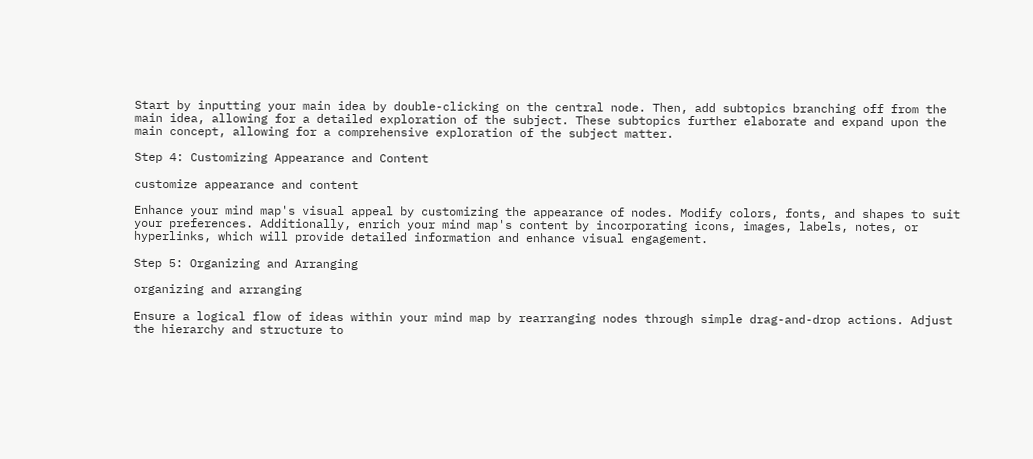Start by inputting your main idea by double-clicking on the central node. Then, add subtopics branching off from the main idea, allowing for a detailed exploration of the subject. These subtopics further elaborate and expand upon the main concept, allowing for a comprehensive exploration of the subject matter.

Step 4: Customizing Appearance and Content

customize appearance and content

Enhance your mind map's visual appeal by customizing the appearance of nodes. Modify colors, fonts, and shapes to suit your preferences. Additionally, enrich your mind map's content by incorporating icons, images, labels, notes, or hyperlinks, which will provide detailed information and enhance visual engagement.

Step 5: Organizing and Arranging

organizing and arranging

Ensure a logical flow of ideas within your mind map by rearranging nodes through simple drag-and-drop actions. Adjust the hierarchy and structure to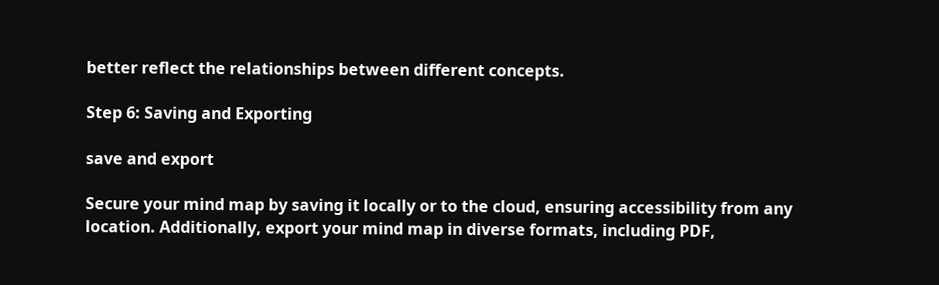better reflect the relationships between different concepts.

Step 6: Saving and Exporting

save and export

Secure your mind map by saving it locally or to the cloud, ensuring accessibility from any location. Additionally, export your mind map in diverse formats, including PDF,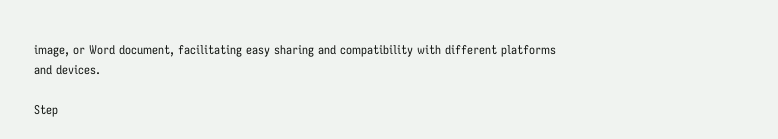image, or Word document, facilitating easy sharing and compatibility with different platforms and devices.

Step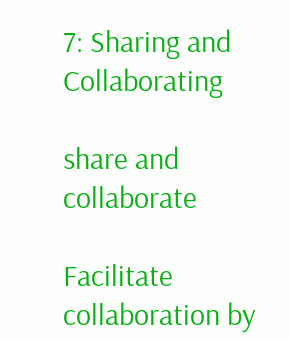7: Sharing and Collaborating

share and collaborate

Facilitate collaboration by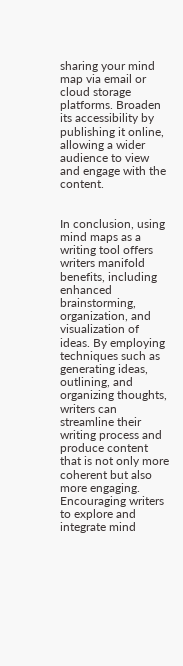sharing your mind map via email or cloud storage platforms. Broaden its accessibility by publishing it online, allowing a wider audience to view and engage with the content.


In conclusion, using mind maps as a writing tool offers writers manifold benefits, including enhanced brainstorming, organization, and visualization of ideas. By employing techniques such as generating ideas, outlining, and organizing thoughts, writers can streamline their writing process and produce content that is not only more coherent but also more engaging. Encouraging writers to explore and integrate mind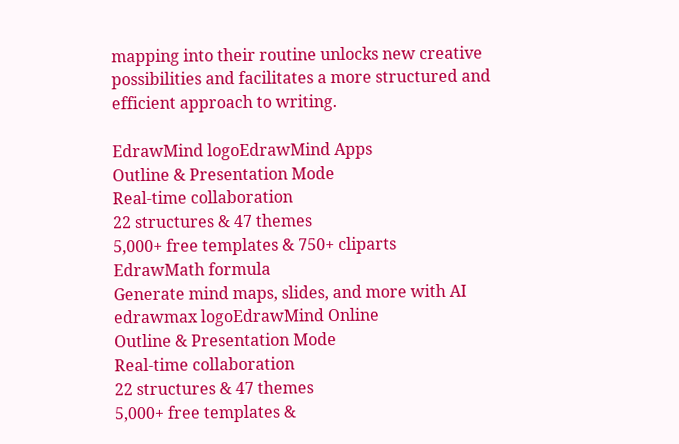mapping into their routine unlocks new creative possibilities and facilitates a more structured and efficient approach to writing.

EdrawMind logoEdrawMind Apps
Outline & Presentation Mode
Real-time collaboration
22 structures & 47 themes
5,000+ free templates & 750+ cliparts
EdrawMath formula
Generate mind maps, slides, and more with AI
edrawmax logoEdrawMind Online
Outline & Presentation Mode
Real-time collaboration
22 structures & 47 themes
5,000+ free templates &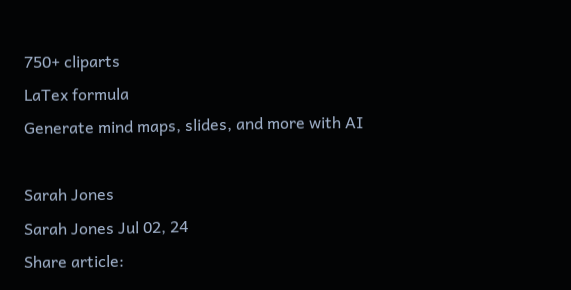750+ cliparts
LaTex formula
Generate mind maps, slides, and more with AI

Sarah Jones
Sarah Jones Jul 02, 24
Share article: